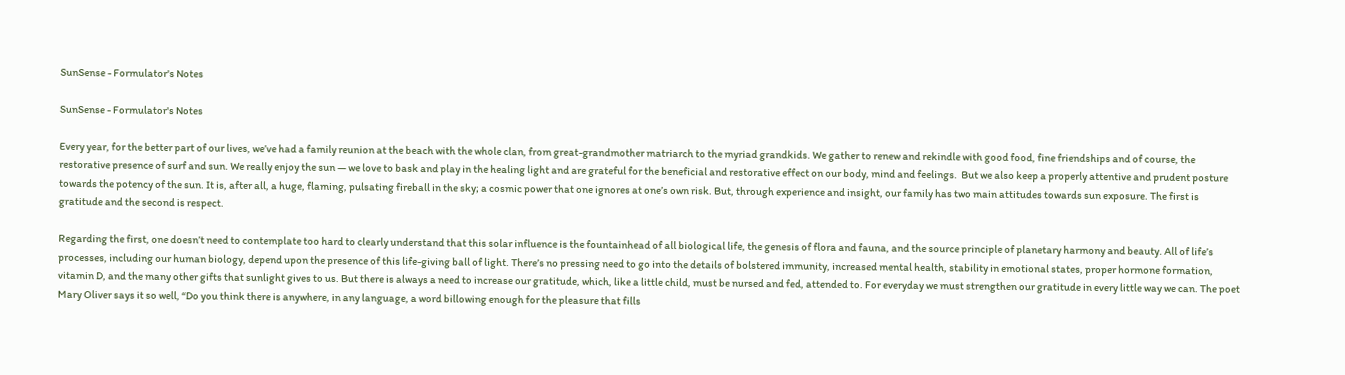SunSense - Formulator's Notes

SunSense - Formulator's Notes

Every year, for the better part of our lives, we’ve had a family reunion at the beach with the whole clan, from great-grandmother matriarch to the myriad grandkids. We gather to renew and rekindle with good food, fine friendships and of course, the restorative presence of surf and sun. We really enjoy the sun — we love to bask and play in the healing light and are grateful for the beneficial and restorative effect on our body, mind and feelings.  But we also keep a properly attentive and prudent posture towards the potency of the sun. It is, after all, a huge, flaming, pulsating fireball in the sky; a cosmic power that one ignores at one’s own risk. But, through experience and insight, our family has two main attitudes towards sun exposure. The first is gratitude and the second is respect.

Regarding the first, one doesn’t need to contemplate too hard to clearly understand that this solar influence is the fountainhead of all biological life, the genesis of flora and fauna, and the source principle of planetary harmony and beauty. All of life’s processes, including our human biology, depend upon the presence of this life-giving ball of light. There’s no pressing need to go into the details of bolstered immunity, increased mental health, stability in emotional states, proper hormone formation, vitamin D, and the many other gifts that sunlight gives to us. But there is always a need to increase our gratitude, which, like a little child, must be nursed and fed, attended to. For everyday we must strengthen our gratitude in every little way we can. The poet Mary Oliver says it so well, “Do you think there is anywhere, in any language, a word billowing enough for the pleasure that fills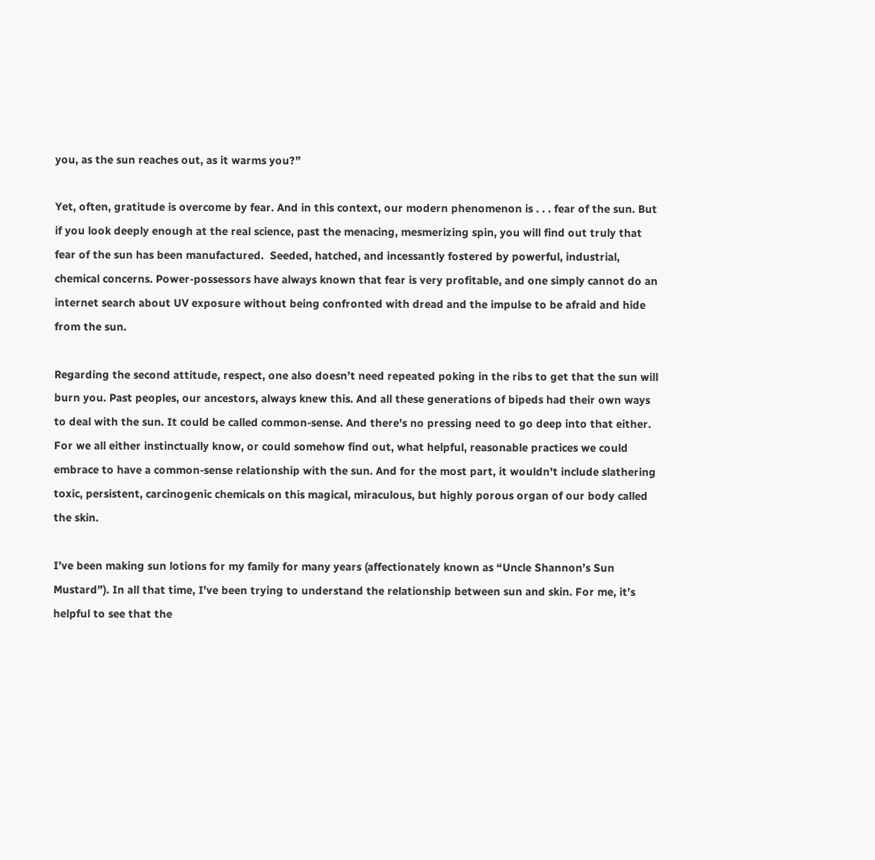you, as the sun reaches out, as it warms you?”

Yet, often, gratitude is overcome by fear. And in this context, our modern phenomenon is . . . fear of the sun. But if you look deeply enough at the real science, past the menacing, mesmerizing spin, you will find out truly that fear of the sun has been manufactured.  Seeded, hatched, and incessantly fostered by powerful, industrial, chemical concerns. Power-possessors have always known that fear is very profitable, and one simply cannot do an internet search about UV exposure without being confronted with dread and the impulse to be afraid and hide from the sun.

Regarding the second attitude, respect, one also doesn’t need repeated poking in the ribs to get that the sun will burn you. Past peoples, our ancestors, always knew this. And all these generations of bipeds had their own ways to deal with the sun. It could be called common-sense. And there’s no pressing need to go deep into that either. For we all either instinctually know, or could somehow find out, what helpful, reasonable practices we could embrace to have a common-sense relationship with the sun. And for the most part, it wouldn’t include slathering toxic, persistent, carcinogenic chemicals on this magical, miraculous, but highly porous organ of our body called the skin.

I’ve been making sun lotions for my family for many years (affectionately known as “Uncle Shannon’s Sun Mustard”). In all that time, I’ve been trying to understand the relationship between sun and skin. For me, it’s helpful to see that the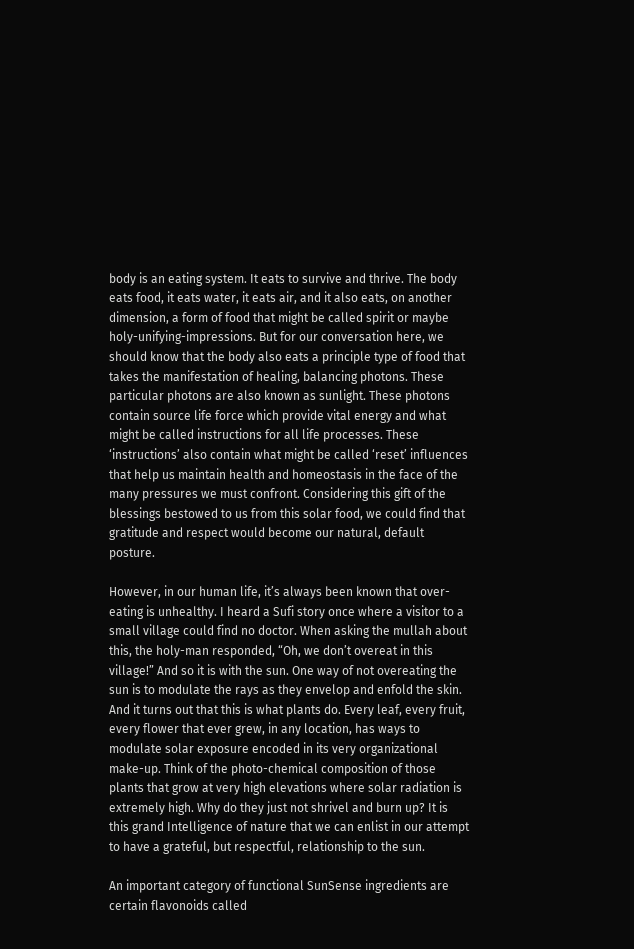body is an eating system. It eats to survive and thrive. The body eats food, it eats water, it eats air, and it also eats, on another dimension, a form of food that might be called spirit or maybe holy-unifying-impressions. But for our conversation here, we should know that the body also eats a principle type of food that takes the manifestation of healing, balancing photons. These particular photons are also known as sunlight. These photons contain source life force which provide vital energy and what might be called instructions for all life processes. These ‘instructions’ also contain what might be called ‘reset’ influences that help us maintain health and homeostasis in the face of the many pressures we must confront. Considering this gift of the blessings bestowed to us from this solar food, we could find that gratitude and respect would become our natural, default posture.

However, in our human life, it’s always been known that over-eating is unhealthy. I heard a Sufi story once where a visitor to a small village could find no doctor. When asking the mullah about this, the holy-man responded, “Oh, we don’t overeat in this village!” And so it is with the sun. One way of not overeating the sun is to modulate the rays as they envelop and enfold the skin. And it turns out that this is what plants do. Every leaf, every fruit, every flower that ever grew, in any location, has ways to modulate solar exposure encoded in its very organizational make-up. Think of the photo-chemical composition of those plants that grow at very high elevations where solar radiation is extremely high. Why do they just not shrivel and burn up? It is this grand Intelligence of nature that we can enlist in our attempt to have a grateful, but respectful, relationship to the sun.

An important category of functional SunSense ingredients are certain flavonoids called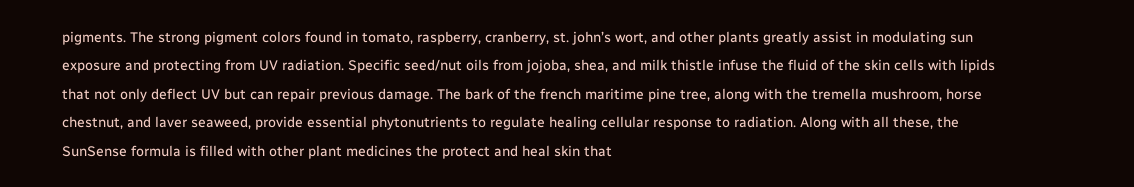pigments. The strong pigment colors found in tomato, raspberry, cranberry, st. john’s wort, and other plants greatly assist in modulating sun exposure and protecting from UV radiation. Specific seed/nut oils from jojoba, shea, and milk thistle infuse the fluid of the skin cells with lipids that not only deflect UV but can repair previous damage. The bark of the french maritime pine tree, along with the tremella mushroom, horse chestnut, and laver seaweed, provide essential phytonutrients to regulate healing cellular response to radiation. Along with all these, the SunSense formula is filled with other plant medicines the protect and heal skin that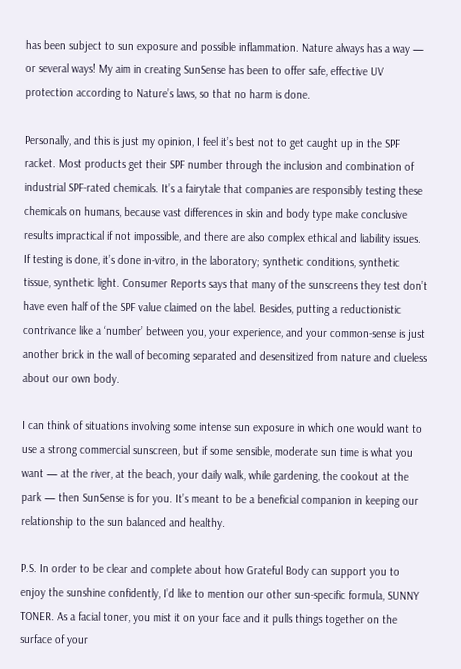has been subject to sun exposure and possible inflammation. Nature always has a way — or several ways! My aim in creating SunSense has been to offer safe, effective UV protection according to Nature’s laws, so that no harm is done.

Personally, and this is just my opinion, I feel it’s best not to get caught up in the SPF racket. Most products get their SPF number through the inclusion and combination of industrial SPF-rated chemicals. It’s a fairytale that companies are responsibly testing these chemicals on humans, because vast differences in skin and body type make conclusive results impractical if not impossible, and there are also complex ethical and liability issues. If testing is done, it’s done in-vitro, in the laboratory; synthetic conditions, synthetic tissue, synthetic light. Consumer Reports says that many of the sunscreens they test don’t have even half of the SPF value claimed on the label. Besides, putting a reductionistic contrivance like a ‘number’ between you, your experience, and your common-sense is just another brick in the wall of becoming separated and desensitized from nature and clueless about our own body.

I can think of situations involving some intense sun exposure in which one would want to use a strong commercial sunscreen, but if some sensible, moderate sun time is what you want — at the river, at the beach, your daily walk, while gardening, the cookout at the park — then SunSense is for you. It’s meant to be a beneficial companion in keeping our relationship to the sun balanced and healthy.

P.S. In order to be clear and complete about how Grateful Body can support you to enjoy the sunshine confidently, I’d like to mention our other sun-specific formula, SUNNY TONER. As a facial toner, you mist it on your face and it pulls things together on the surface of your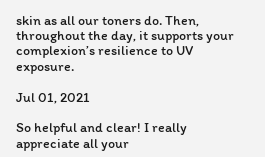skin as all our toners do. Then, throughout the day, it supports your complexion’s resilience to UV exposure.

Jul 01, 2021

So helpful and clear! I really appreciate all your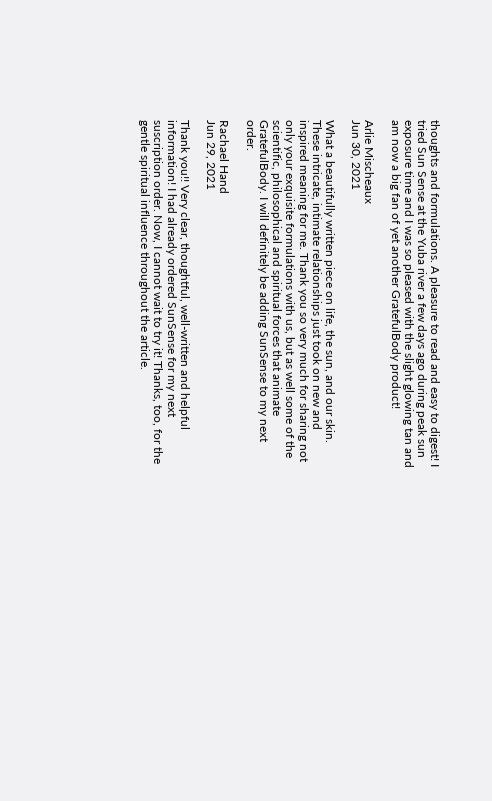thoughts and formulations. A pleasure to read and easy to digest! I tried Sun Sense at the Yuba river a few days ago during peak sun exposure time and I was so pleased with the slight glowing tan and am now a big fan of yet another GratefulBody product!

Arlie Mischeaux
Jun 30, 2021

What a beautifully written piece on life, the sun, and our skin. These intricate, intimate relationships just took on new and inspired meaning for me. Thank you so very much for sharing not only your exquisite formulations with us, but as well some of the scientific, philosophical and spiritual forces that animate GratefulBody. I will definitely be adding SunSense to my next order.

Rachael Hand
Jun 29, 2021

Thank you!! Very clear, thoughtful, well-written and helpful information! I had already ordered SunSense for my next suscription order. Now, I cannot wait to try it! Thanks, too, for the gentle spiritual influence throughout the article.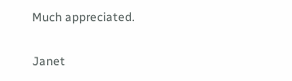Much appreciated.

Janet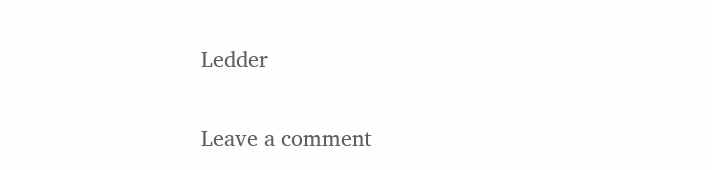Ledder

Leave a comment